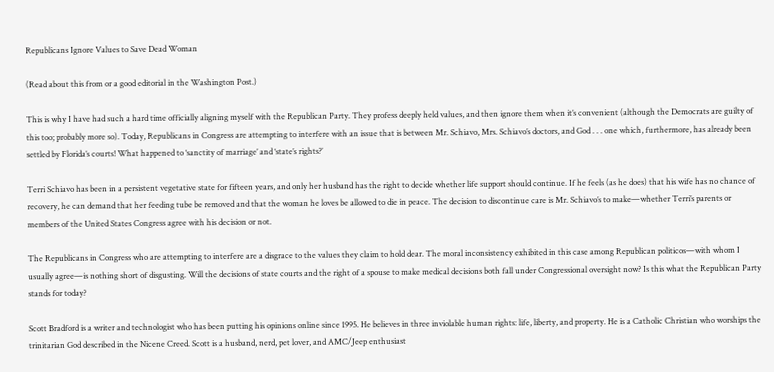Republicans Ignore Values to Save Dead Woman

(Read about this from or a good editorial in the Washington Post.)

This is why I have had such a hard time officially aligning myself with the Republican Party. They profess deeply held values, and then ignore them when it’s convenient (although the Democrats are guilty of this too; probably more so). Today, Republicans in Congress are attempting to interfere with an issue that is between Mr. Schiavo, Mrs. Schiavo’s doctors, and God . . . one which, furthermore, has already been settled by Florida’s courts! What happened to ‘sanctity of marriage’ and ‘state’s rights?’

Terri Schiavo has been in a persistent vegetative state for fifteen years, and only her husband has the right to decide whether life support should continue. If he feels (as he does) that his wife has no chance of recovery, he can demand that her feeding tube be removed and that the woman he loves be allowed to die in peace. The decision to discontinue care is Mr. Schiavo’s to make—whether Terri’s parents or members of the United States Congress agree with his decision or not.

The Republicans in Congress who are attempting to interfere are a disgrace to the values they claim to hold dear. The moral inconsistency exhibited in this case among Republican politicos—with whom I usually agree—is nothing short of disgusting. Will the decisions of state courts and the right of a spouse to make medical decisions both fall under Congressional oversight now? Is this what the Republican Party stands for today?

Scott Bradford is a writer and technologist who has been putting his opinions online since 1995. He believes in three inviolable human rights: life, liberty, and property. He is a Catholic Christian who worships the trinitarian God described in the Nicene Creed. Scott is a husband, nerd, pet lover, and AMC/Jeep enthusiast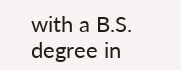with a B.S. degree in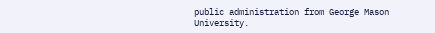public administration from George Mason University.